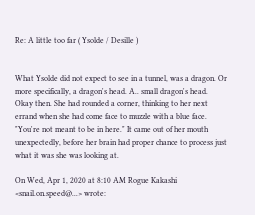Re: A little too far ( Ysolde / Desille )


What Ysolde did not expect to see in a tunnel, was a dragon. Or more specifically, a dragon's head. A.. small dragon's head. Okay then. She had rounded a corner, thinking to her next errand when she had come face to muzzle with a blue face. "You're not meant to be in here." It came out of her mouth unexpectedly, before her brain had proper chance to process just what it was she was looking at.

On Wed, Apr 1, 2020 at 8:10 AM Rogue Kakashi <snail.on.speed@...> wrote: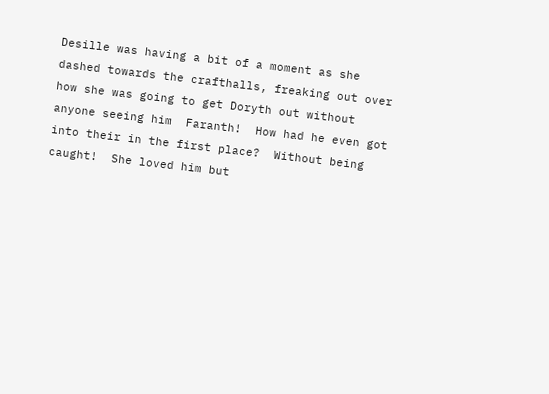Desille was having a bit of a moment as she dashed towards the crafthalls, freaking out over how she was going to get Doryth out without anyone seeing him  Faranth!  How had he even got into their in the first place?  Without being caught!  She loved him but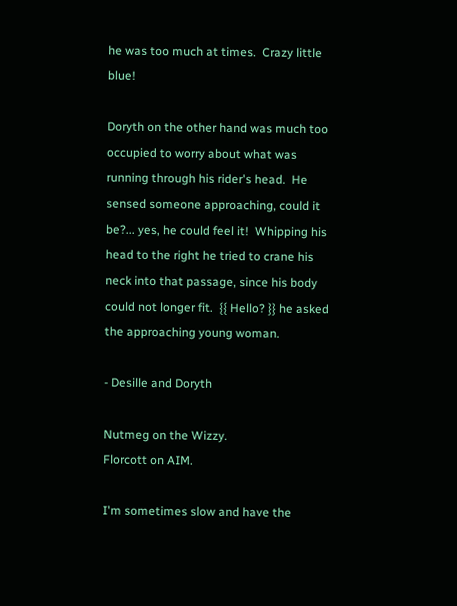he was too much at times.  Crazy little blue!

Doryth on the other hand was much too occupied to worry about what was running through his rider's head.  He sensed someone approaching, could it be?... yes, he could feel it!  Whipping his head to the right he tried to crane his neck into that passage, since his body could not longer fit.  {{ Hello? }} he asked the approaching young woman.

- Desille and Doryth

Nutmeg on the Wizzy.
Florcott on AIM.

I'm sometimes slow and have the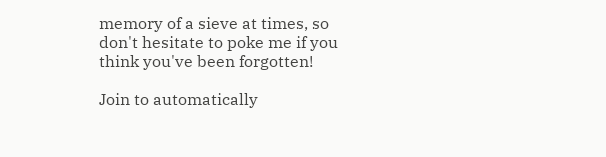memory of a sieve at times, so don't hesitate to poke me if you think you've been forgotten!

Join to automatically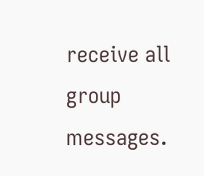receive all group messages.